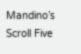Mandino’s Scroll Five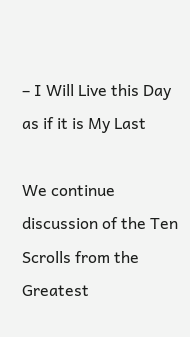– I Will Live this Day as if it is My Last

We continue discussion of the Ten Scrolls from the Greatest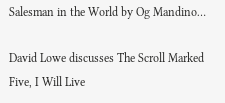Salesman in the World by Og Mandino…

David Lowe discusses The Scroll Marked Five, I Will Live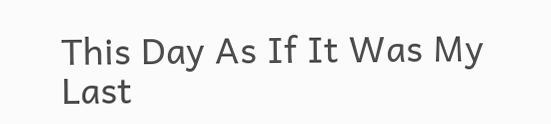This Day As If It Was My Last